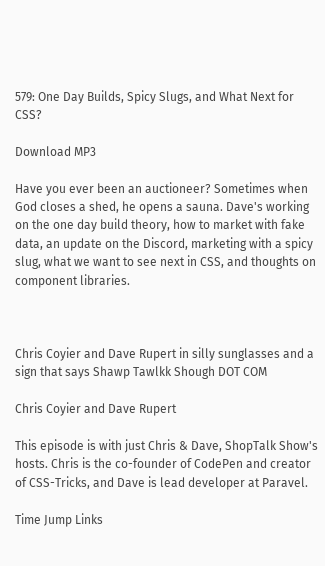579: One Day Builds, Spicy Slugs, and What Next for CSS?

Download MP3

Have you ever been an auctioneer? Sometimes when God closes a shed, he opens a sauna. Dave's working on the one day build theory, how to market with fake data, an update on the Discord, marketing with a spicy slug, what we want to see next in CSS, and thoughts on component libraries.



Chris Coyier and Dave Rupert in silly sunglasses and a sign that says Shawp Tawlkk Shough DOT COM

Chris Coyier and Dave Rupert

This episode is with just Chris & Dave, ShopTalk Show's hosts. Chris is the co-founder of CodePen and creator of CSS-Tricks, and Dave is lead developer at Paravel.

Time Jump Links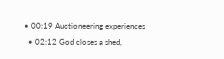• 00:19 Auctioneering experiences
  • 02:12 God closes a shed,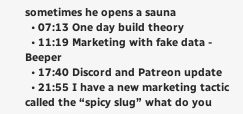sometimes he opens a sauna
  • 07:13 One day build theory
  • 11:19 Marketing with fake data - Beeper
  • 17:40 Discord and Patreon update
  • 21:55 I have a new marketing tactic called the “spicy slug” what do you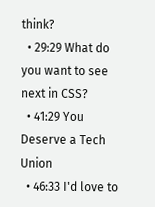think?
  • 29:29 What do you want to see next in CSS?
  • 41:29 You Deserve a Tech Union
  • 46:33 I'd love to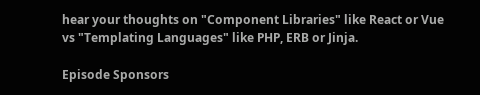hear your thoughts on "Component Libraries" like React or Vue vs "Templating Languages" like PHP, ERB or Jinja.

Episode Sponsors